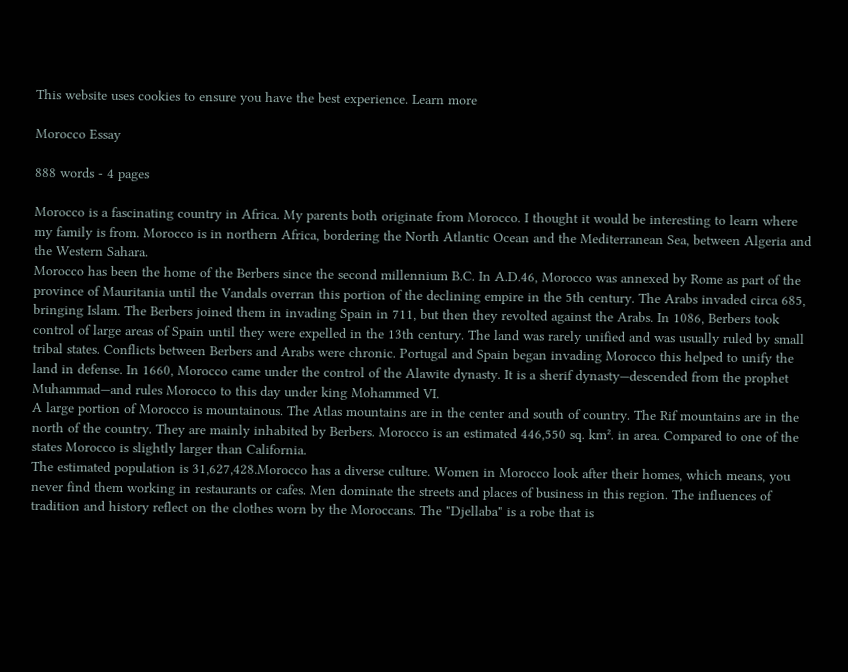This website uses cookies to ensure you have the best experience. Learn more

Morocco Essay

888 words - 4 pages

Morocco is a fascinating country in Africa. My parents both originate from Morocco. I thought it would be interesting to learn where my family is from. Morocco is in northern Africa, bordering the North Atlantic Ocean and the Mediterranean Sea, between Algeria and the Western Sahara.
Morocco has been the home of the Berbers since the second millennium B.C. In A.D.46, Morocco was annexed by Rome as part of the province of Mauritania until the Vandals overran this portion of the declining empire in the 5th century. The Arabs invaded circa 685, bringing Islam. The Berbers joined them in invading Spain in 711, but then they revolted against the Arabs. In 1086, Berbers took control of large areas of Spain until they were expelled in the 13th century. The land was rarely unified and was usually ruled by small tribal states. Conflicts between Berbers and Arabs were chronic. Portugal and Spain began invading Morocco this helped to unify the land in defense. In 1660, Morocco came under the control of the Alawite dynasty. It is a sherif dynasty—descended from the prophet Muhammad—and rules Morocco to this day under king Mohammed VI.
A large portion of Morocco is mountainous. The Atlas mountains are in the center and south of country. The Rif mountains are in the north of the country. They are mainly inhabited by Berbers. Morocco is an estimated 446,550 sq. km². in area. Compared to one of the states Morocco is slightly larger than California.
The estimated population is 31,627,428.Morocco has a diverse culture. Women in Morocco look after their homes, which means, you never find them working in restaurants or cafes. Men dominate the streets and places of business in this region. The influences of tradition and history reflect on the clothes worn by the Moroccans. The "Djellaba" is a robe that is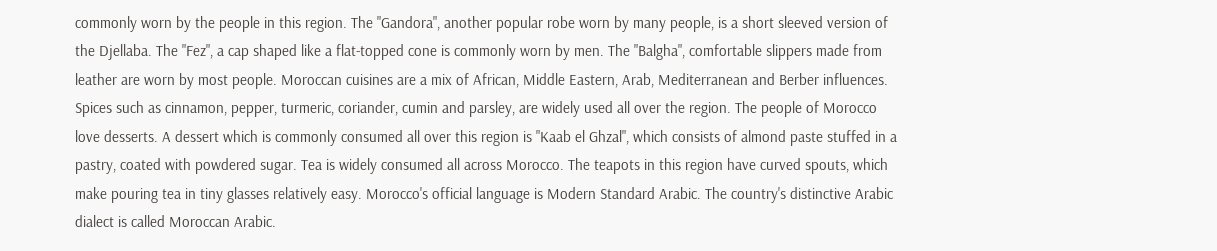commonly worn by the people in this region. The "Gandora", another popular robe worn by many people, is a short sleeved version of the Djellaba. The "Fez", a cap shaped like a flat-topped cone is commonly worn by men. The "Balgha", comfortable slippers made from leather are worn by most people. Moroccan cuisines are a mix of African, Middle Eastern, Arab, Mediterranean and Berber influences. Spices such as cinnamon, pepper, turmeric, coriander, cumin and parsley, are widely used all over the region. The people of Morocco love desserts. A dessert which is commonly consumed all over this region is "Kaab el Ghzal", which consists of almond paste stuffed in a pastry, coated with powdered sugar. Tea is widely consumed all across Morocco. The teapots in this region have curved spouts, which make pouring tea in tiny glasses relatively easy. Morocco's official language is Modern Standard Arabic. The country's distinctive Arabic dialect is called Moroccan Arabic.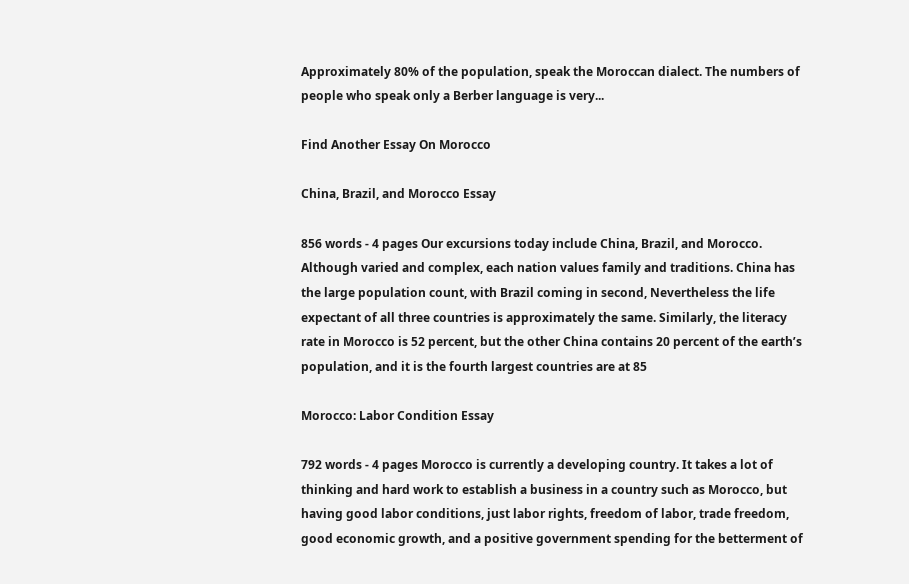Approximately 80% of the population, speak the Moroccan dialect. The numbers of people who speak only a Berber language is very...

Find Another Essay On Morocco

China, Brazil, and Morocco Essay

856 words - 4 pages Our excursions today include China, Brazil, and Morocco. Although varied and complex, each nation values family and traditions. China has the large population count, with Brazil coming in second, Nevertheless the life expectant of all three countries is approximately the same. Similarly, the literacy rate in Morocco is 52 percent, but the other China contains 20 percent of the earth’s population, and it is the fourth largest countries are at 85

Morocco: Labor Condition Essay

792 words - 4 pages Morocco is currently a developing country. It takes a lot of thinking and hard work to establish a business in a country such as Morocco, but having good labor conditions, just labor rights, freedom of labor, trade freedom, good economic growth, and a positive government spending for the betterment of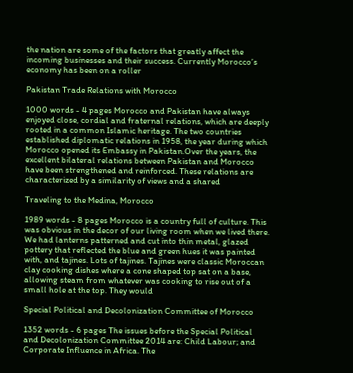the nation are some of the factors that greatly affect the incoming businesses and their success. Currently Morocco’s economy has been on a roller

Pakistan Trade Relations with Morocco

1000 words - 4 pages Morocco and Pakistan have always enjoyed close, cordial and fraternal relations, which are deeply rooted in a common Islamic heritage. The two countries established diplomatic relations in 1958, the year during which Morocco opened its Embassy in Pakistan.Over the years, the excellent bilateral relations between Pakistan and Morocco have been strengthened and reinforced. These relations are characterized by a similarity of views and a shared

Traveling to the Medina, Morocco

1989 words - 8 pages Morocco is a country full of culture. This was obvious in the decor of our living room when we lived there. We had lanterns patterned and cut into thin metal, glazed pottery that reflected the blue and green hues it was painted with, and tajines. Lots of tajines. Tajines were classic Moroccan clay cooking dishes where a cone shaped top sat on a base, allowing steam from whatever was cooking to rise out of a small hole at the top. They would

Special Political and Decolonization Committee of Morocco

1352 words - 6 pages The issues before the Special Political and Decolonization Committee 2014 are: Child Labour; and Corporate Influence in Africa. The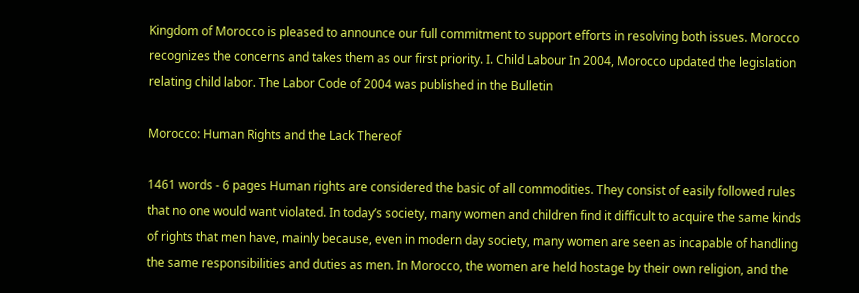Kingdom of Morocco is pleased to announce our full commitment to support efforts in resolving both issues. Morocco recognizes the concerns and takes them as our first priority. I. Child Labour In 2004, Morocco updated the legislation relating child labor. The Labor Code of 2004 was published in the Bulletin

Morocco: Human Rights and the Lack Thereof

1461 words - 6 pages Human rights are considered the basic of all commodities. They consist of easily followed rules that no one would want violated. In today’s society, many women and children find it difficult to acquire the same kinds of rights that men have, mainly because, even in modern day society, many women are seen as incapable of handling the same responsibilities and duties as men. In Morocco, the women are held hostage by their own religion, and the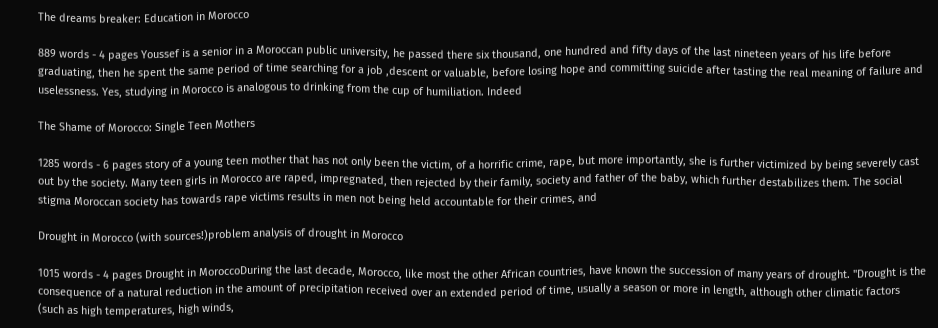The dreams breaker: Education in Morocco

889 words - 4 pages Youssef is a senior in a Moroccan public university, he passed there six thousand, one hundred and fifty days of the last nineteen years of his life before graduating, then he spent the same period of time searching for a job ,descent or valuable, before losing hope and committing suicide after tasting the real meaning of failure and uselessness. Yes, studying in Morocco is analogous to drinking from the cup of humiliation. Indeed

The Shame of Morocco: Single Teen Mothers

1285 words - 6 pages story of a young teen mother that has not only been the victim, of a horrific crime, rape, but more importantly, she is further victimized by being severely cast out by the society. Many teen girls in Morocco are raped, impregnated, then rejected by their family, society and father of the baby, which further destabilizes them. The social stigma Moroccan society has towards rape victims results in men not being held accountable for their crimes, and

Drought in Morocco (with sources!)problem analysis of drought in Morocco

1015 words - 4 pages Drought in MoroccoDuring the last decade, Morocco, like most the other African countries, have known the succession of many years of drought. "Drought is the consequence of a natural reduction in the amount of precipitation received over an extended period of time, usually a season or more in length, although other climatic factors (such as high temperatures, high winds,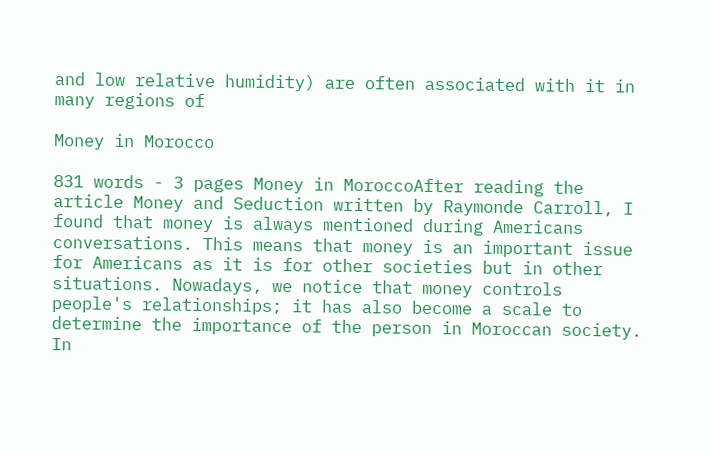and low relative humidity) are often associated with it in many regions of

Money in Morocco

831 words - 3 pages Money in MoroccoAfter reading the article Money and Seduction written by Raymonde Carroll, I found that money is always mentioned during Americans conversations. This means that money is an important issue for Americans as it is for other societies but in other situations. Nowadays, we notice that money controls people's relationships; it has also become a scale to determine the importance of the person in Moroccan society. In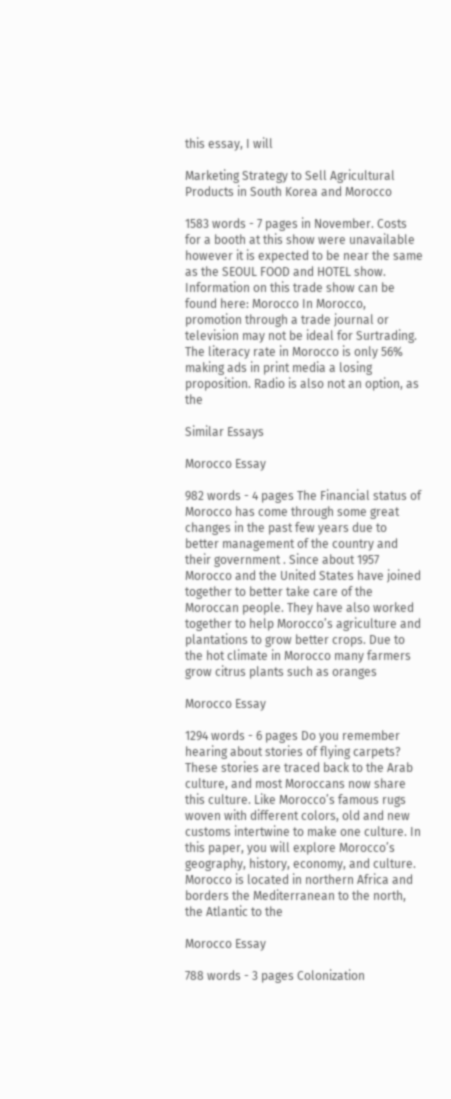this essay, I will

Marketing Strategy to Sell Agricultural Products in South Korea and Morocco

1583 words - 7 pages in November. Costs for a booth at this show were unavailable however it is expected to be near the same as the SEOUL FOOD and HOTEL show. Information on this trade show can be found here: Morocco In Morocco, promotion through a trade journal or television may not be ideal for Surtrading. The literacy rate in Morocco is only 56% making ads in print media a losing proposition. Radio is also not an option, as the

Similar Essays

Morocco Essay

982 words - 4 pages The Financial status of Morocco has come through some great changes in the past few years due to better management of the country and their government . Since about 1957 Morocco and the United States have joined together to better take care of the Moroccan people. They have also worked together to help Morocco’s agriculture and plantations to grow better crops. Due to the hot climate in Morocco many farmers grow citrus plants such as oranges

Morocco Essay

1294 words - 6 pages Do you remember hearing about stories of flying carpets? These stories are traced back to the Arab culture, and most Moroccans now share this culture. Like Morocco’s famous rugs woven with different colors, old and new customs intertwine to make one culture. In this paper, you will explore Morocco’s geography, history, economy, and culture. Morocco is located in northern Africa and borders the Mediterranean to the north, the Atlantic to the

Morocco Essay

788 words - 3 pages Colonization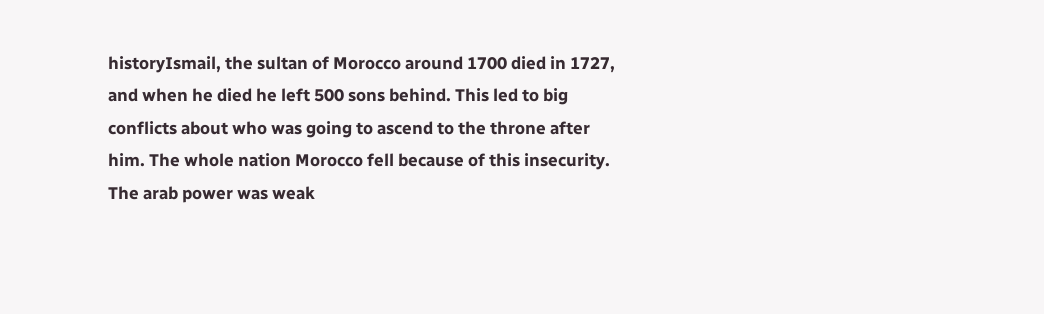historyIsmail, the sultan of Morocco around 1700 died in 1727, and when he died he left 500 sons behind. This led to big conflicts about who was going to ascend to the throne after him. The whole nation Morocco fell because of this insecurity. The arab power was weak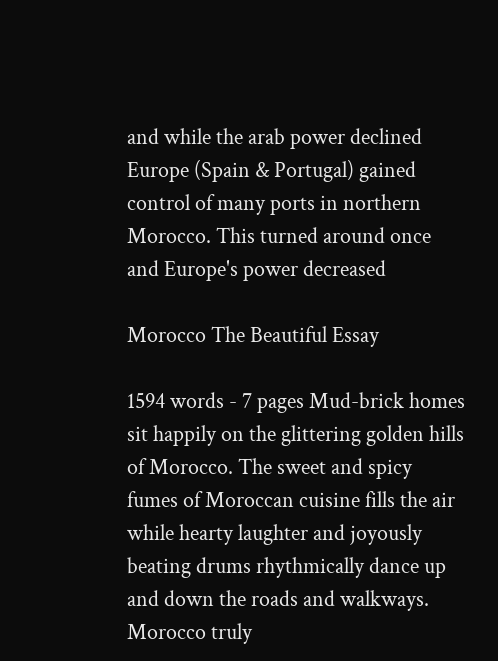and while the arab power declined Europe (Spain & Portugal) gained control of many ports in northern Morocco. This turned around once and Europe's power decreased

Morocco The Beautiful Essay

1594 words - 7 pages Mud-brick homes sit happily on the glittering golden hills of Morocco. The sweet and spicy fumes of Moroccan cuisine fills the air while hearty laughter and joyously beating drums rhythmically dance up and down the roads and walkways. Morocco truly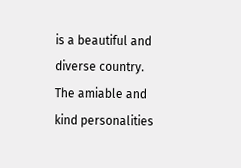is a beautiful and diverse country. The amiable and kind personalities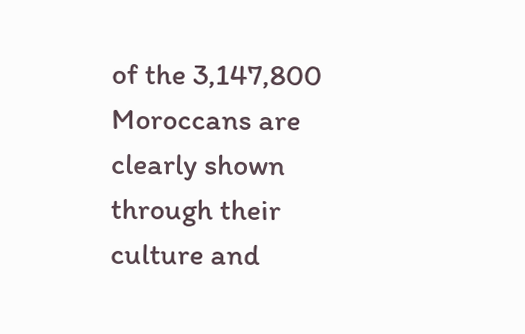of the 3,147,800 Moroccans are clearly shown through their culture and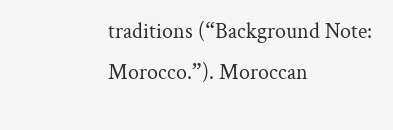traditions (“Background Note: Morocco.”). Moroccan